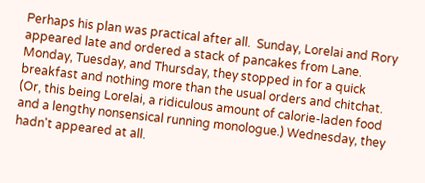Perhaps his plan was practical after all.  Sunday, Lorelai and Rory appeared late and ordered a stack of pancakes from Lane. Monday, Tuesday, and Thursday, they stopped in for a quick breakfast and nothing more than the usual orders and chitchat. (Or, this being Lorelai, a ridiculous amount of calorie-laden food and a lengthy nonsensical running monologue.) Wednesday, they hadn't appeared at all.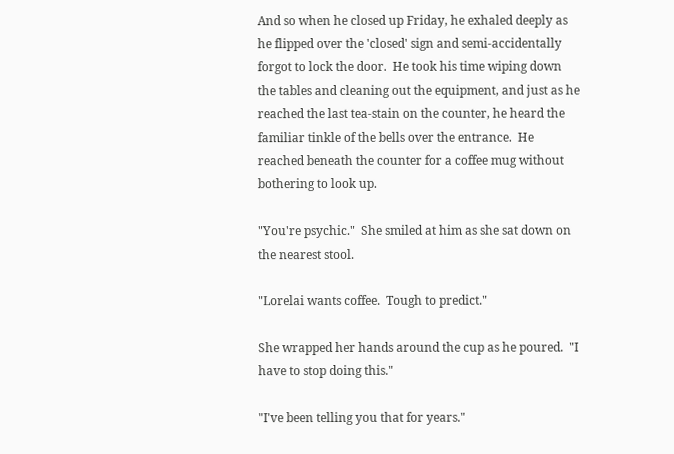And so when he closed up Friday, he exhaled deeply as he flipped over the 'closed' sign and semi-accidentally forgot to lock the door.  He took his time wiping down the tables and cleaning out the equipment, and just as he reached the last tea-stain on the counter, he heard the familiar tinkle of the bells over the entrance.  He reached beneath the counter for a coffee mug without bothering to look up.

"You're psychic."  She smiled at him as she sat down on the nearest stool.

"Lorelai wants coffee.  Tough to predict."

She wrapped her hands around the cup as he poured.  "I have to stop doing this."

"I've been telling you that for years."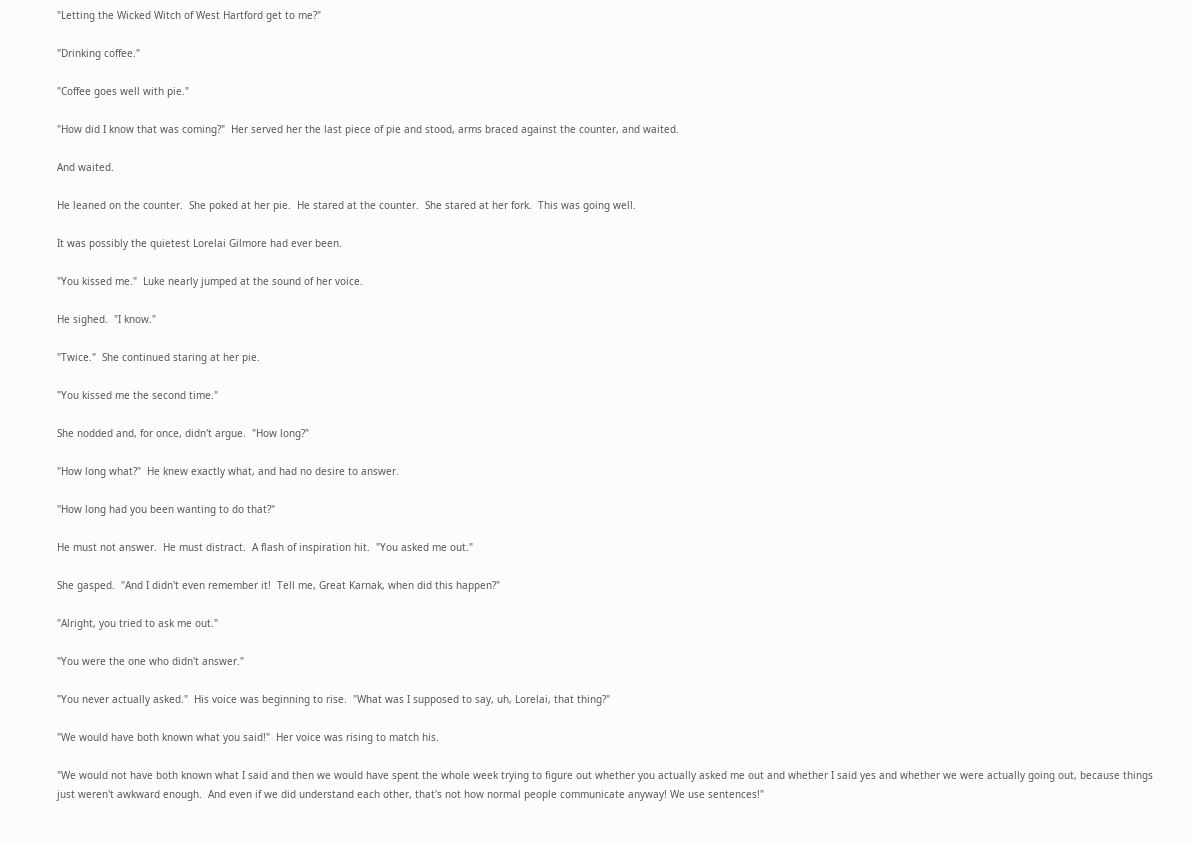"Letting the Wicked Witch of West Hartford get to me?"

"Drinking coffee."

"Coffee goes well with pie."

"How did I know that was coming?"  Her served her the last piece of pie and stood, arms braced against the counter, and waited.

And waited.

He leaned on the counter.  She poked at her pie.  He stared at the counter.  She stared at her fork.  This was going well.

It was possibly the quietest Lorelai Gilmore had ever been.

"You kissed me."  Luke nearly jumped at the sound of her voice.

He sighed.  "I know."

"Twice."  She continued staring at her pie.

"You kissed me the second time."

She nodded and, for once, didn't argue.  "How long?"

"How long what?"  He knew exactly what, and had no desire to answer.

"How long had you been wanting to do that?"

He must not answer.  He must distract.  A flash of inspiration hit.  "You asked me out."

She gasped.  "And I didn't even remember it!  Tell me, Great Karnak, when did this happen?"

"Alright, you tried to ask me out."

"You were the one who didn't answer."

"You never actually asked."  His voice was beginning to rise.  "What was I supposed to say, uh, Lorelai, that thing?"

"We would have both known what you said!"  Her voice was rising to match his.

"We would not have both known what I said and then we would have spent the whole week trying to figure out whether you actually asked me out and whether I said yes and whether we were actually going out, because things just weren't awkward enough.  And even if we did understand each other, that's not how normal people communicate anyway! We use sentences!"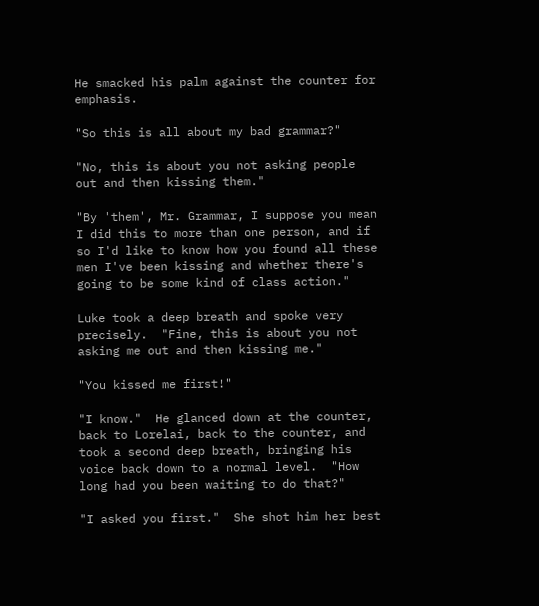He smacked his palm against the counter for emphasis.

"So this is all about my bad grammar?"

"No, this is about you not asking people out and then kissing them."

"By 'them', Mr. Grammar, I suppose you mean I did this to more than one person, and if so I'd like to know how you found all these men I've been kissing and whether there's going to be some kind of class action."

Luke took a deep breath and spoke very precisely.  "Fine, this is about you not asking me out and then kissing me."

"You kissed me first!"

"I know."  He glanced down at the counter, back to Lorelai, back to the counter, and took a second deep breath, bringing his voice back down to a normal level.  "How long had you been waiting to do that?"

"I asked you first."  She shot him her best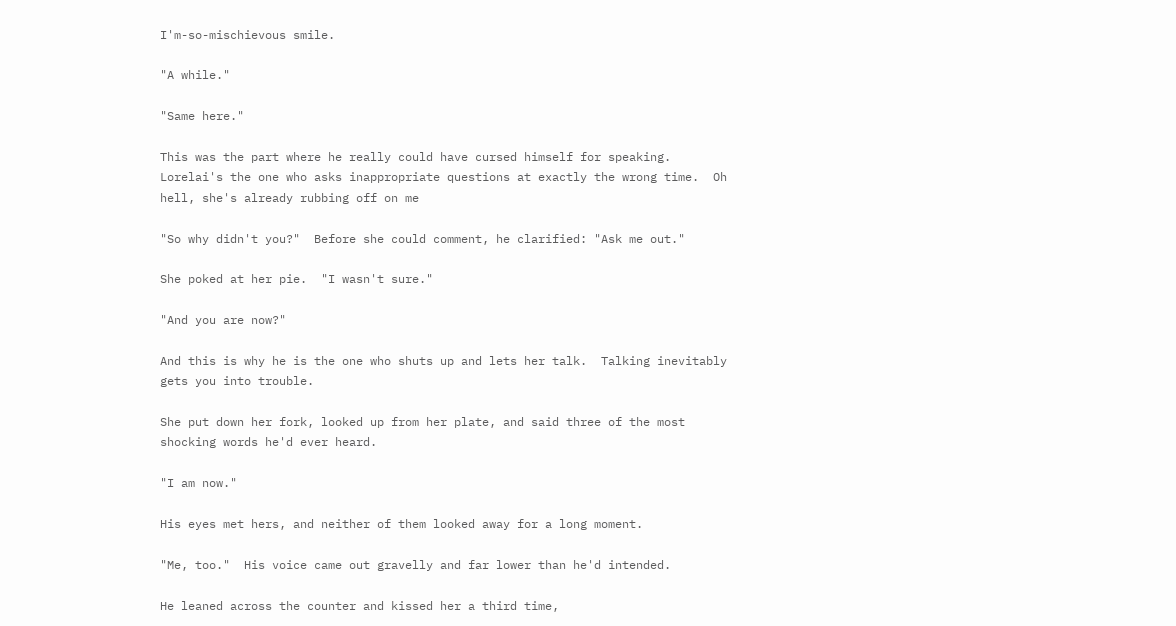I'm-so-mischievous smile.

"A while."

"Same here."

This was the part where he really could have cursed himself for speaking.  Lorelai's the one who asks inappropriate questions at exactly the wrong time.  Oh hell, she's already rubbing off on me

"So why didn't you?"  Before she could comment, he clarified: "Ask me out."

She poked at her pie.  "I wasn't sure."

"And you are now?"

And this is why he is the one who shuts up and lets her talk.  Talking inevitably gets you into trouble.

She put down her fork, looked up from her plate, and said three of the most shocking words he'd ever heard.

"I am now."

His eyes met hers, and neither of them looked away for a long moment.

"Me, too."  His voice came out gravelly and far lower than he'd intended.

He leaned across the counter and kissed her a third time,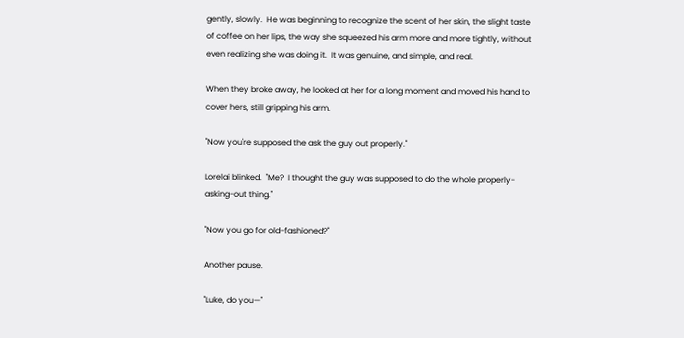gently, slowly.  He was beginning to recognize the scent of her skin, the slight taste of coffee on her lips, the way she squeezed his arm more and more tightly, without even realizing she was doing it.  It was genuine, and simple, and real.

When they broke away, he looked at her for a long moment and moved his hand to cover hers, still gripping his arm.

"Now you're supposed the ask the guy out properly."

Lorelai blinked.  "Me?  I thought the guy was supposed to do the whole properly-asking-out thing."

"Now you go for old-fashioned?"

Another pause.

"Luke, do you—"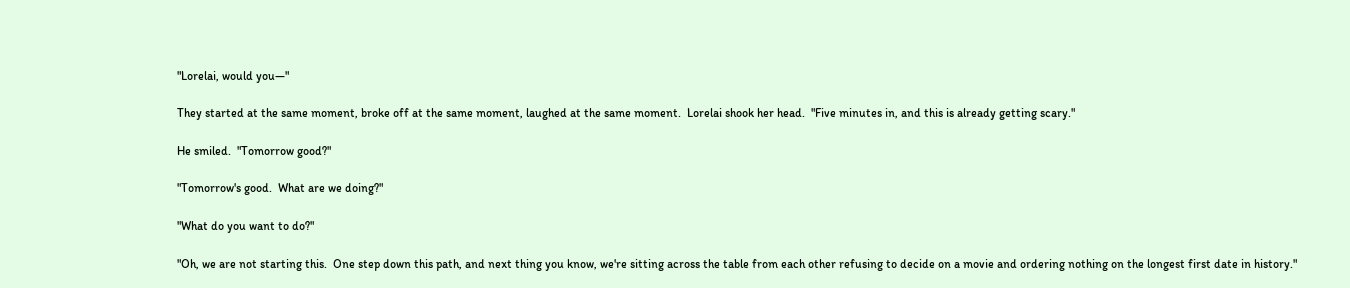"Lorelai, would you—"

They started at the same moment, broke off at the same moment, laughed at the same moment.  Lorelai shook her head.  "Five minutes in, and this is already getting scary."

He smiled.  "Tomorrow good?"

"Tomorrow's good.  What are we doing?"

"What do you want to do?"

"Oh, we are not starting this.  One step down this path, and next thing you know, we're sitting across the table from each other refusing to decide on a movie and ordering nothing on the longest first date in history."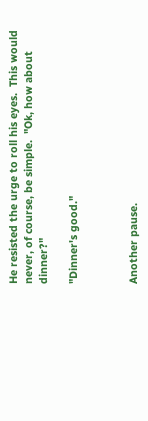He resisted the urge to roll his eyes.  This would never, of course, be simple.  "Ok, how about dinner?"

"Dinner's good."



Another pause.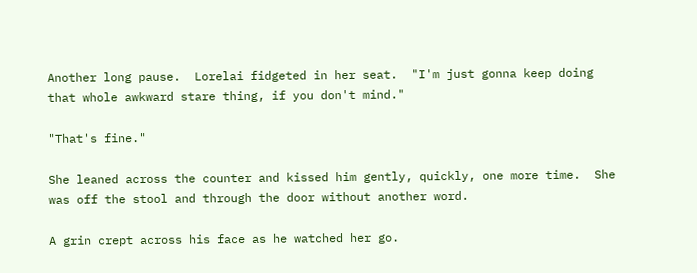Another long pause.  Lorelai fidgeted in her seat.  "I'm just gonna keep doing that whole awkward stare thing, if you don't mind."

"That's fine."

She leaned across the counter and kissed him gently, quickly, one more time.  She was off the stool and through the door without another word.

A grin crept across his face as he watched her go.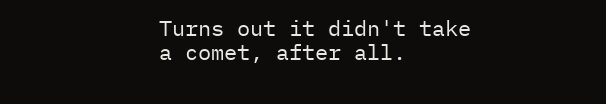Turns out it didn't take a comet, after all.